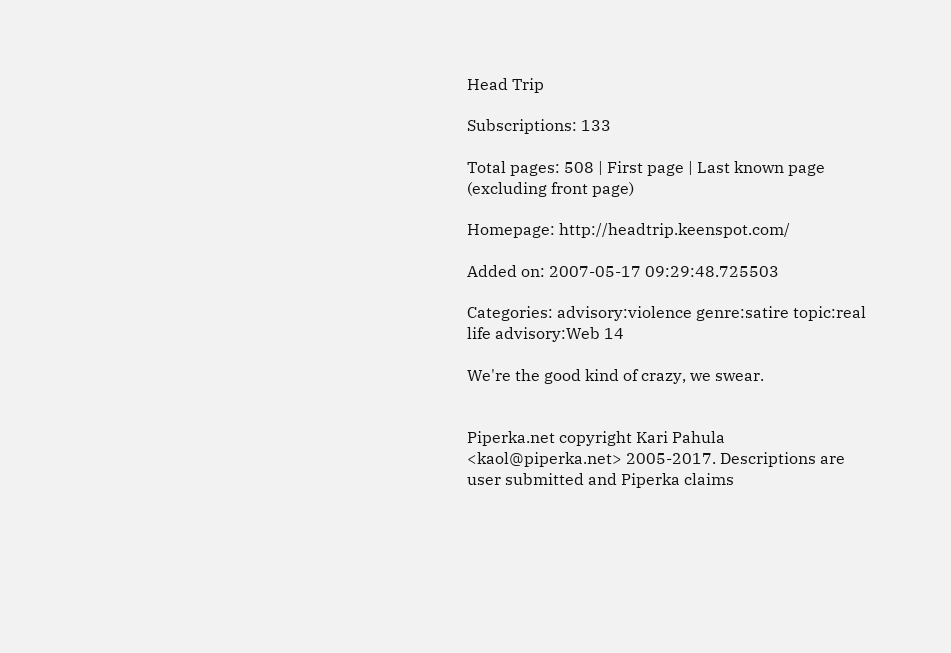Head Trip

Subscriptions: 133

Total pages: 508 | First page | Last known page (excluding front page)

Homepage: http://headtrip.keenspot.com/

Added on: 2007-05-17 09:29:48.725503

Categories: advisory:violence genre:satire topic:real life advisory:Web 14

We're the good kind of crazy, we swear.


Piperka.net copyright Kari Pahula <kaol@piperka.net> 2005-2017. Descriptions are user submitted and Piperka claims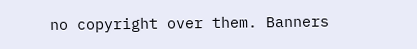no copyright over them. Banners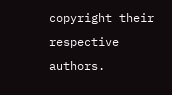copyright their respective authors.